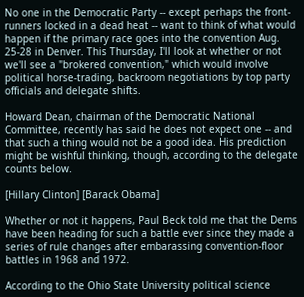No one in the Democratic Party -- except perhaps the front-runners locked in a dead heat -- want to think of what would happen if the primary race goes into the convention Aug. 25-28 in Denver. This Thursday, I'll look at whether or not we'll see a "brokered convention," which would involve political horse-trading, backroom negotiations by top party officials and delegate shifts.

Howard Dean, chairman of the Democratic National Committee, recently has said he does not expect one -- and that such a thing would not be a good idea. His prediction might be wishful thinking, though, according to the delegate counts below.

[Hillary Clinton] [Barack Obama]

Whether or not it happens, Paul Beck told me that the Dems have been heading for such a battle ever since they made a series of rule changes after embarassing convention-floor battles in 1968 and 1972.

According to the Ohio State University political science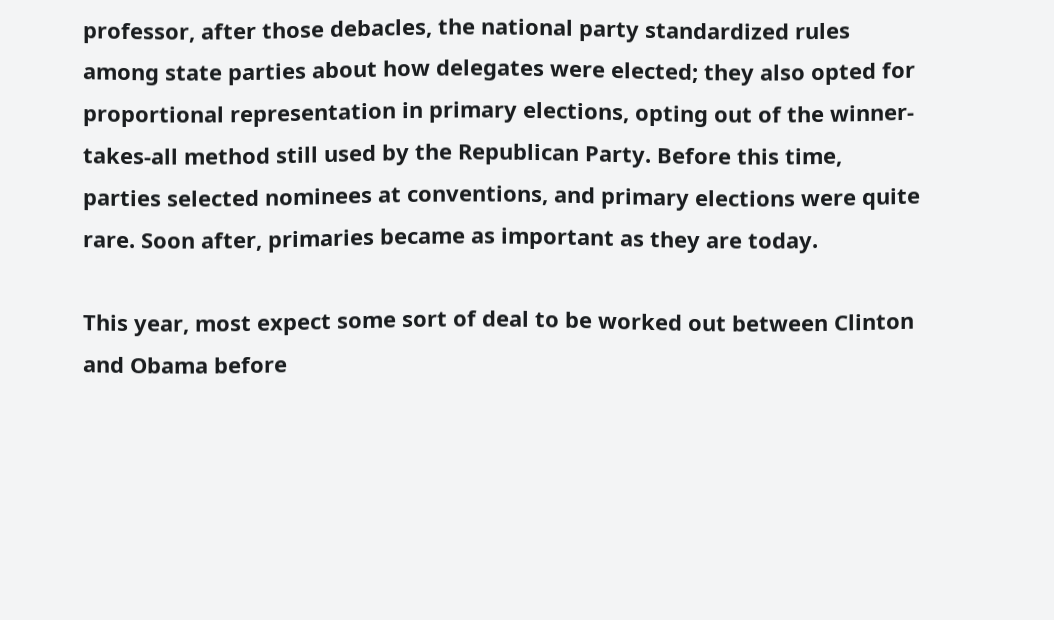professor, after those debacles, the national party standardized rules among state parties about how delegates were elected; they also opted for proportional representation in primary elections, opting out of the winner-takes-all method still used by the Republican Party. Before this time, parties selected nominees at conventions, and primary elections were quite rare. Soon after, primaries became as important as they are today.

This year, most expect some sort of deal to be worked out between Clinton and Obama before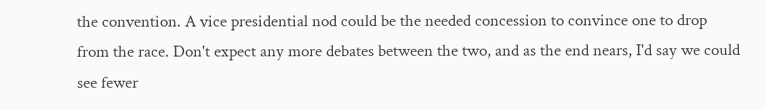the convention. A vice presidential nod could be the needed concession to convince one to drop from the race. Don't expect any more debates between the two, and as the end nears, I'd say we could see fewer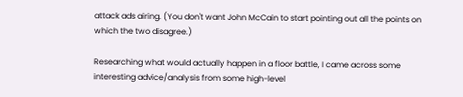attack ads airing. (You don't want John McCain to start pointing out all the points on which the two disagree.)

Researching what would actually happen in a floor battle, I came across some interesting advice/analysis from some high-level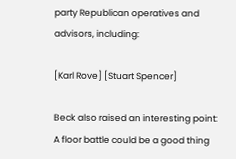party Republican operatives and advisors, including:

[Karl Rove] [Stuart Spencer]

Beck also raised an interesting point: A floor battle could be a good thing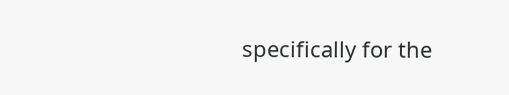specifically for the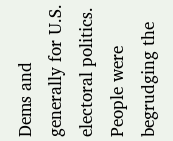Dems and generally for U.S. electoral politics. People were begrudging the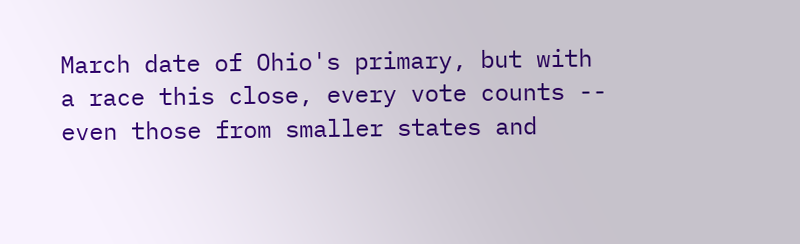March date of Ohio's primary, but with a race this close, every vote counts -- even those from smaller states and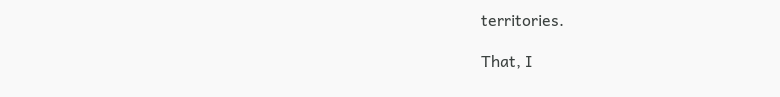territories.

That, I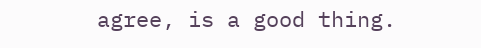agree, is a good thing.